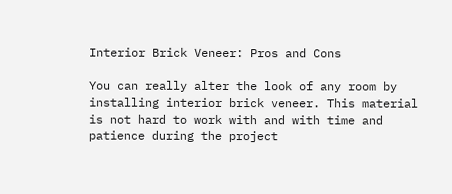Interior Brick Veneer: Pros and Cons

You can really alter the look of any room by installing interior brick veneer. This material is not hard to work with and with time and patience during the project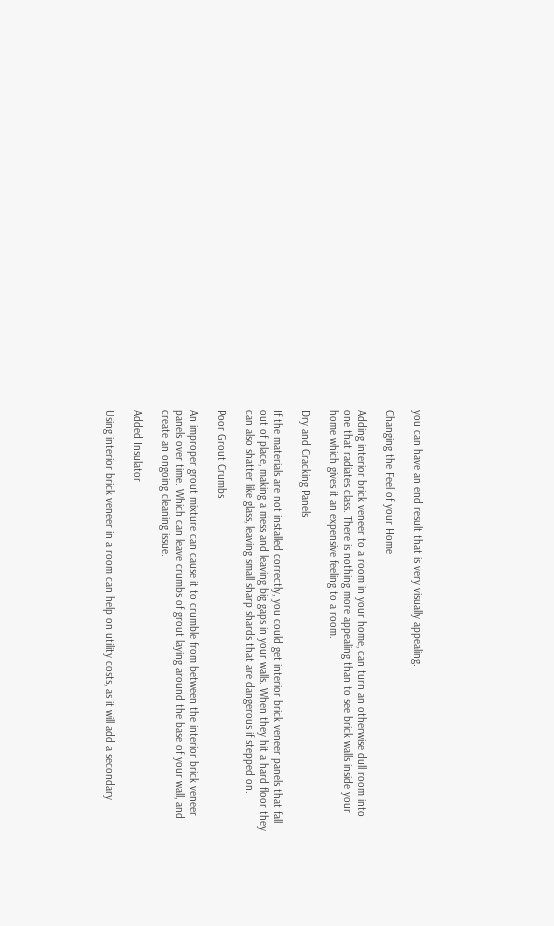you can have an end result that is very visually appealing.

Changing the Feel of your Home

Adding interior brick veneer to a room in your home, can turn an otherwise dull room into one that radiates class. There is nothing more appealing than to see brick walls inside your home which gives it an expensive feeling to a room.

Dry and Cracking Panels

If the materials are not installed correctly, you could get interior brick veneer panels that fall out of place, making a mess and leaving big gaps in your walls. When they hit a hard floor they can also shatter like glass, leaving small sharp shards that are dangerous if stepped on.

Poor Grout Crumbs

An improper grout mixture can cause it to crumble from between the interior brick veneer panels over time. Which can leave crumbs of grout laying around the base of your wall, and create an ongoing cleaning issue.

Added Insulator

Using interior brick veneer in a room can help on utility costs, as it will add a secondary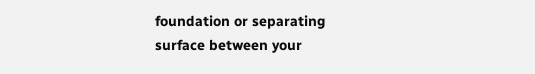foundation or separating surface between your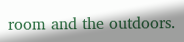room and the outdoors.